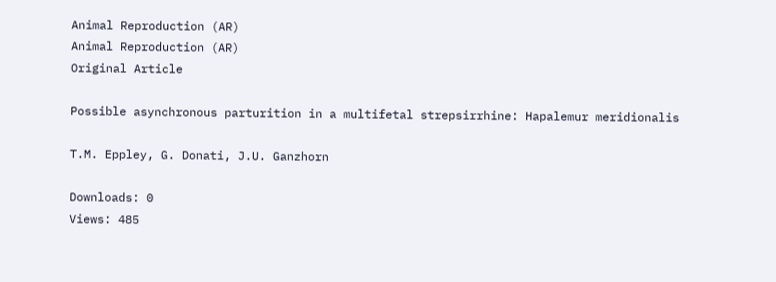Animal Reproduction (AR)
Animal Reproduction (AR)
Original Article

Possible asynchronous parturition in a multifetal strepsirrhine: Hapalemur meridionalis

T.M. Eppley, G. Donati, J.U. Ganzhorn

Downloads: 0
Views: 485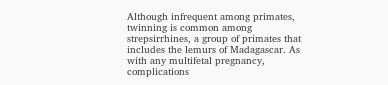Although infrequent among primates, twinning is common among strepsirrhines, a group of primates that includes the lemurs of Madagascar. As with any multifetal pregnancy, complications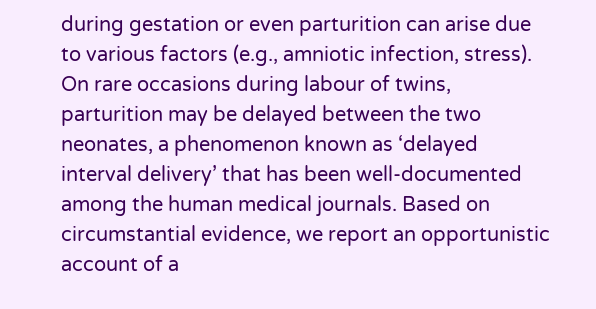during gestation or even parturition can arise due to various factors (e.g., amniotic infection, stress). On rare occasions during labour of twins, parturition may be delayed between the two neonates, a phenomenon known as ‘delayed interval delivery’ that has been well-documented among the human medical journals. Based on circumstantial evidence, we report an opportunistic account of a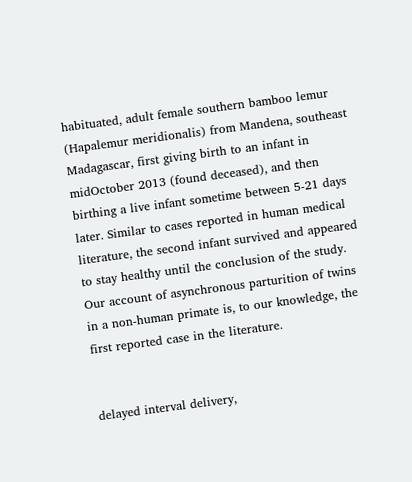habituated, adult female southern bamboo lemur (Hapalemur meridionalis) from Mandena, southeast Madagascar, first giving birth to an infant in midOctober 2013 (found deceased), and then birthing a live infant sometime between 5-21 days later. Similar to cases reported in human medical literature, the second infant survived and appeared to stay healthy until the conclusion of the study. Our account of asynchronous parturition of twins in a non-human primate is, to our knowledge, the first reported case in the literature.


delayed interval delivery,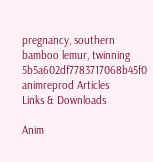pregnancy, southern bamboo lemur, twinning
5b5a602df7783717068b45f0 animreprod Articles
Links & Downloads

Anim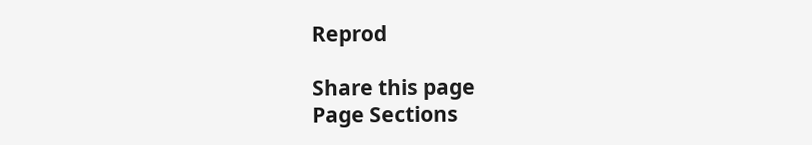Reprod

Share this page
Page Sections